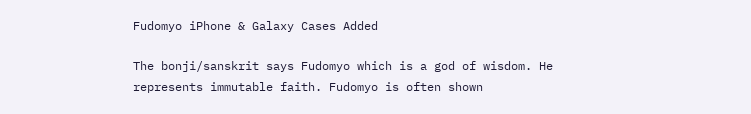Fudomyo iPhone & Galaxy Cases Added

The bonji/sanskrit says Fudomyo which is a god of wisdom. He represents immutable faith. Fudomyo is often shown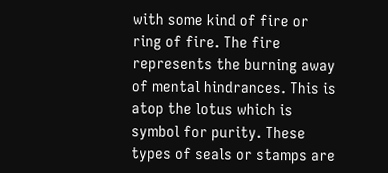with some kind of fire or ring of fire. The fire represents the burning away of mental hindrances. This is atop the lotus which is symbol for purity. These types of seals or stamps are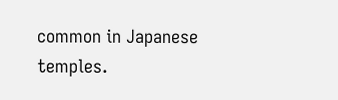common in Japanese temples.